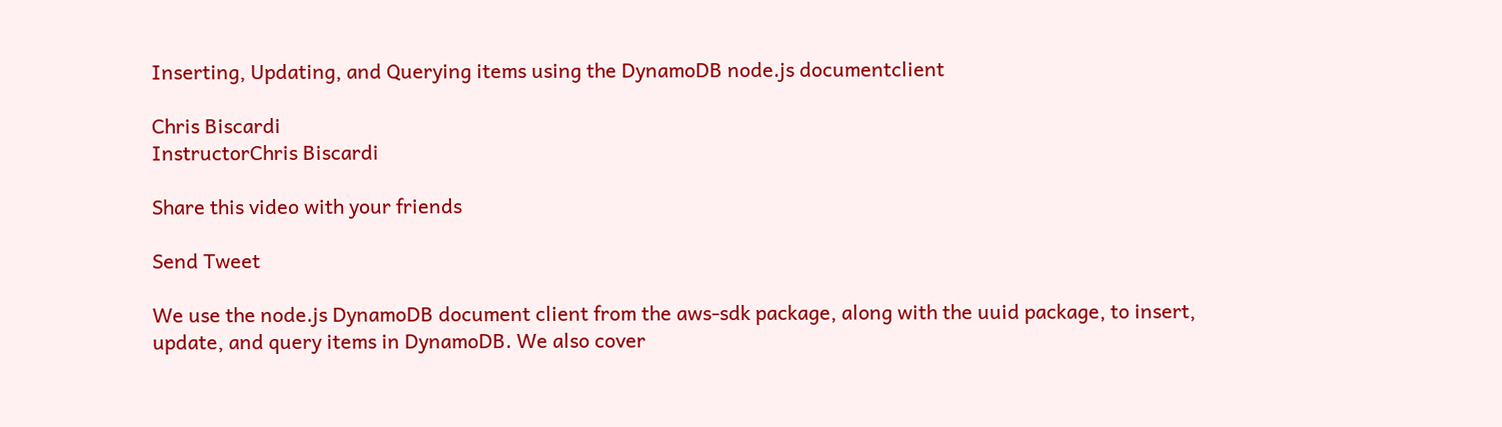Inserting, Updating, and Querying items using the DynamoDB node.js documentclient

Chris Biscardi
InstructorChris Biscardi

Share this video with your friends

Send Tweet

We use the node.js DynamoDB document client from the aws-sdk package, along with the uuid package, to insert, update, and query items in DynamoDB. We also cover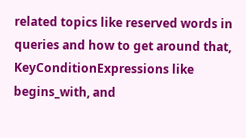related topics like reserved words in queries and how to get around that, KeyConditionExpressions like begins_with, and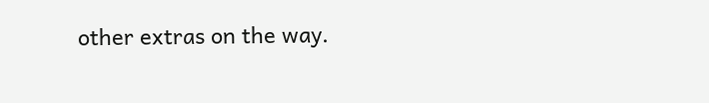other extras on the way.